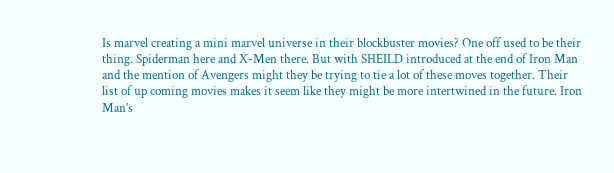Is marvel creating a mini marvel universe in their blockbuster movies? One off used to be their thing. Spiderman here and X-Men there. But with SHEILD introduced at the end of Iron Man and the mention of Avengers might they be trying to tie a lot of these moves together. Their list of up coming movies makes it seem like they might be more intertwined in the future. Iron Man’s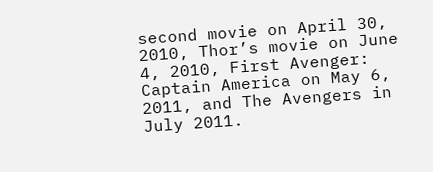second movie on April 30, 2010, Thor’s movie on June 4, 2010, First Avenger: Captain America on May 6, 2011, and The Avengers in July 2011.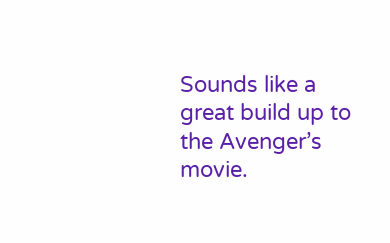Sounds like a great build up to the Avenger’s movie.